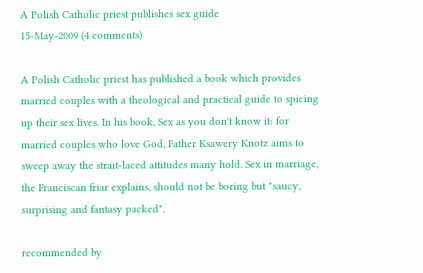A Polish Catholic priest publishes sex guide
15-May-2009 (4 comments)

A Polish Catholic priest has published a book which provides married couples with a theological and practical guide to spicing up their sex lives. In his book, Sex as you don't know it: for married couples who love God, Father Ksawery Knotz aims to sweep away the strait-laced attitudes many hold. Sex in marriage, the Franciscan friar explains, should not be boring but "saucy, surprising and fantasy packed".

recommended by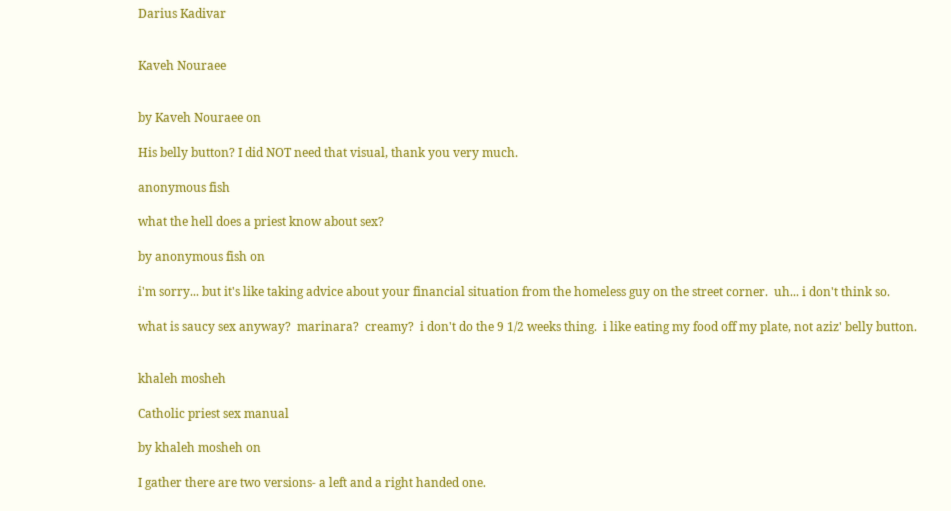Darius Kadivar


Kaveh Nouraee


by Kaveh Nouraee on

His belly button? I did NOT need that visual, thank you very much.

anonymous fish

what the hell does a priest know about sex?

by anonymous fish on

i'm sorry... but it's like taking advice about your financial situation from the homeless guy on the street corner.  uh... i don't think so.

what is saucy sex anyway?  marinara?  creamy?  i don't do the 9 1/2 weeks thing.  i like eating my food off my plate, not aziz' belly button.


khaleh mosheh

Catholic priest sex manual

by khaleh mosheh on

I gather there are two versions- a left and a right handed one.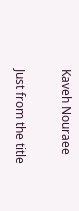Kaveh Nouraee

Just from the title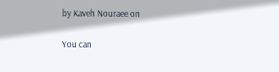by Kaveh Nouraee on

You can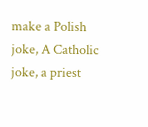make a Polish joke, A Catholic joke, a priest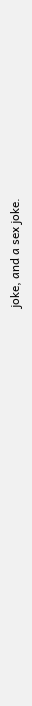joke, and a sex joke.